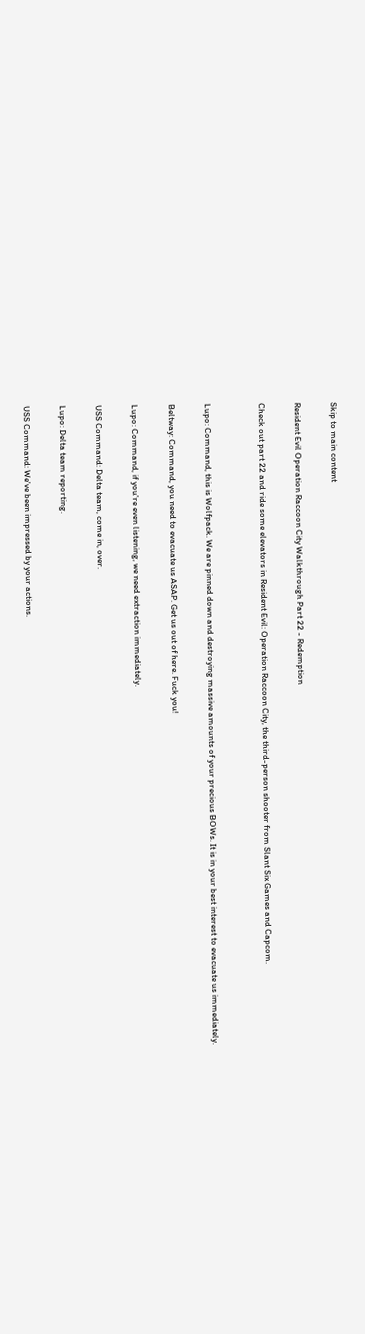Skip to main content

Resident Evil Operation Raccoon City Walkthrough Part 22 - Redemption

Check out part 22 and ride some elevators in Resident Evil: Operation Raccoon City, the third-person shooter from Slant Six Games and Capcom.


Lupo: Command, this is Wolfpack. We are pinned down and destroying massive amounts of your precious BOWs. It is in your best interest to evacuate us immediately.

Beltway: Command, you need to evacuate us ASAP. Get us out of here. Fuck you!

Lupo: Command, if you're even listening, we need extraction immediately.

USS Command: Delta team, come in, over.

Lupo: Delta team reporting.

USS Command: We've been impressed by your actions.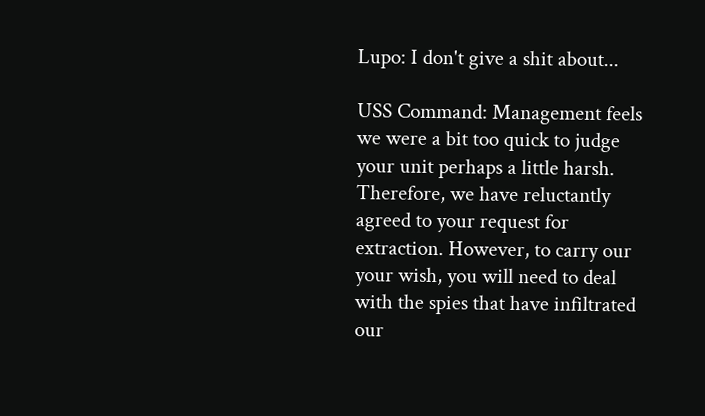Lupo: I don't give a shit about...

USS Command: Management feels we were a bit too quick to judge your unit perhaps a little harsh. Therefore, we have reluctantly agreed to your request for extraction. However, to carry our your wish, you will need to deal with the spies that have infiltrated our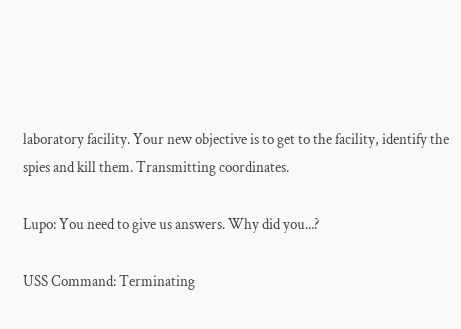laboratory facility. Your new objective is to get to the facility, identify the spies and kill them. Transmitting coordinates.

Lupo: You need to give us answers. Why did you...?

USS Command: Terminating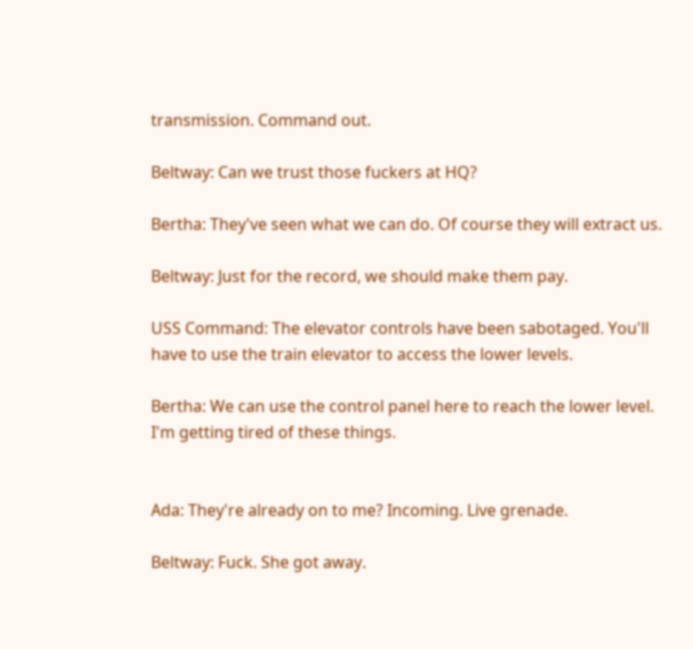transmission. Command out.

Beltway: Can we trust those fuckers at HQ?

Bertha: They've seen what we can do. Of course they will extract us.

Beltway: Just for the record, we should make them pay.

USS Command: The elevator controls have been sabotaged. You'll have to use the train elevator to access the lower levels.

Bertha: We can use the control panel here to reach the lower level. I'm getting tired of these things.


Ada: They're already on to me? Incoming. Live grenade.

Beltway: Fuck. She got away.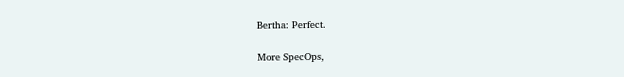Bertha: Perfect.

More SpecOps,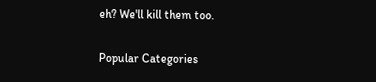eh? We'll kill them too.

Popular Categories